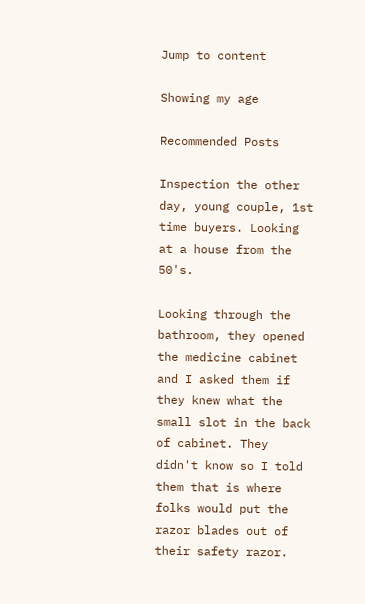Jump to content

Showing my age

Recommended Posts

Inspection the other day, young couple, 1st time buyers. Looking at a house from the 50's.

Looking through the bathroom, they opened the medicine cabinet and I asked them if they knew what the small slot in the back of cabinet. They didn't know so I told them that is where folks would put the razor blades out of their safety razor.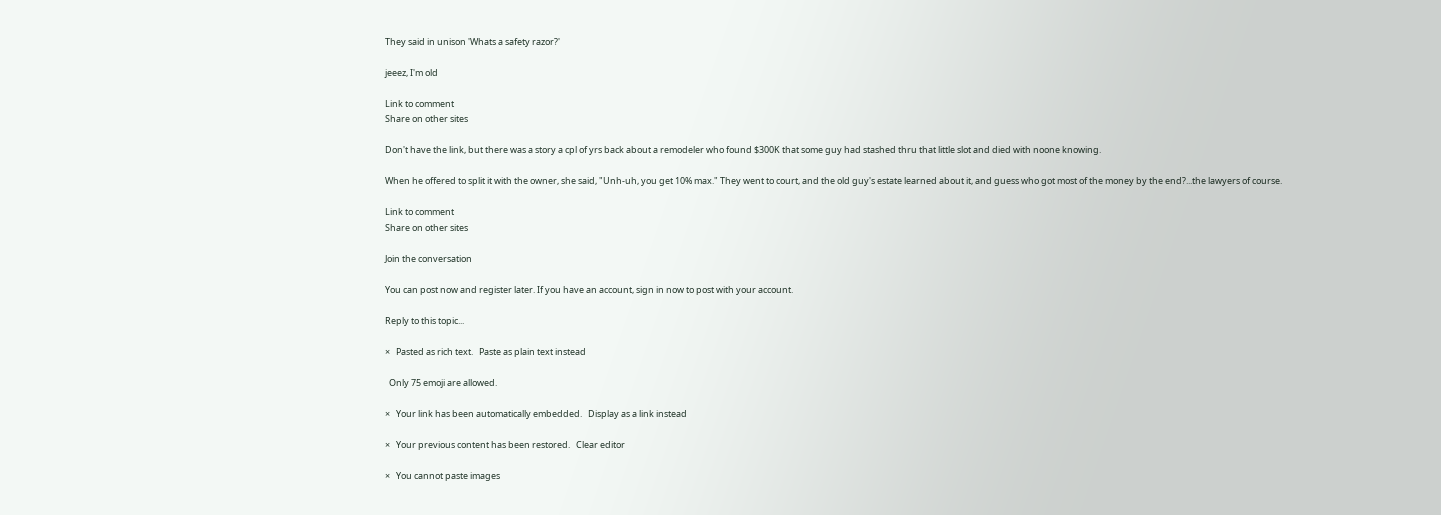They said in unison 'Whats a safety razor?'

jeeez, I'm old

Link to comment
Share on other sites

Don't have the link, but there was a story a cpl of yrs back about a remodeler who found $300K that some guy had stashed thru that little slot and died with noone knowing.

When he offered to split it with the owner, she said, "Unh-uh, you get 10% max." They went to court, and the old guy's estate learned about it, and guess who got most of the money by the end?...the lawyers of course.

Link to comment
Share on other sites

Join the conversation

You can post now and register later. If you have an account, sign in now to post with your account.

Reply to this topic...

×   Pasted as rich text.   Paste as plain text instead

  Only 75 emoji are allowed.

×   Your link has been automatically embedded.   Display as a link instead

×   Your previous content has been restored.   Clear editor

×   You cannot paste images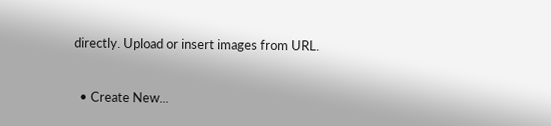directly. Upload or insert images from URL.


  • Create New...